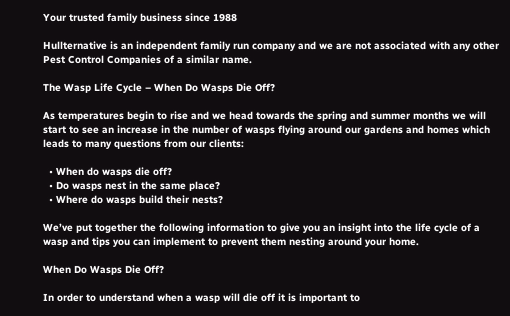Your trusted family business since 1988

Hullternative is an independent family run company and we are not associated with any other Pest Control Companies of a similar name.

The Wasp Life Cycle – When Do Wasps Die Off?

As temperatures begin to rise and we head towards the spring and summer months we will start to see an increase in the number of wasps flying around our gardens and homes which leads to many questions from our clients:

  • When do wasps die off?
  • Do wasps nest in the same place?
  • Where do wasps build their nests?

We’ve put together the following information to give you an insight into the life cycle of a wasp and tips you can implement to prevent them nesting around your home.

When Do Wasps Die Off?

In order to understand when a wasp will die off it is important to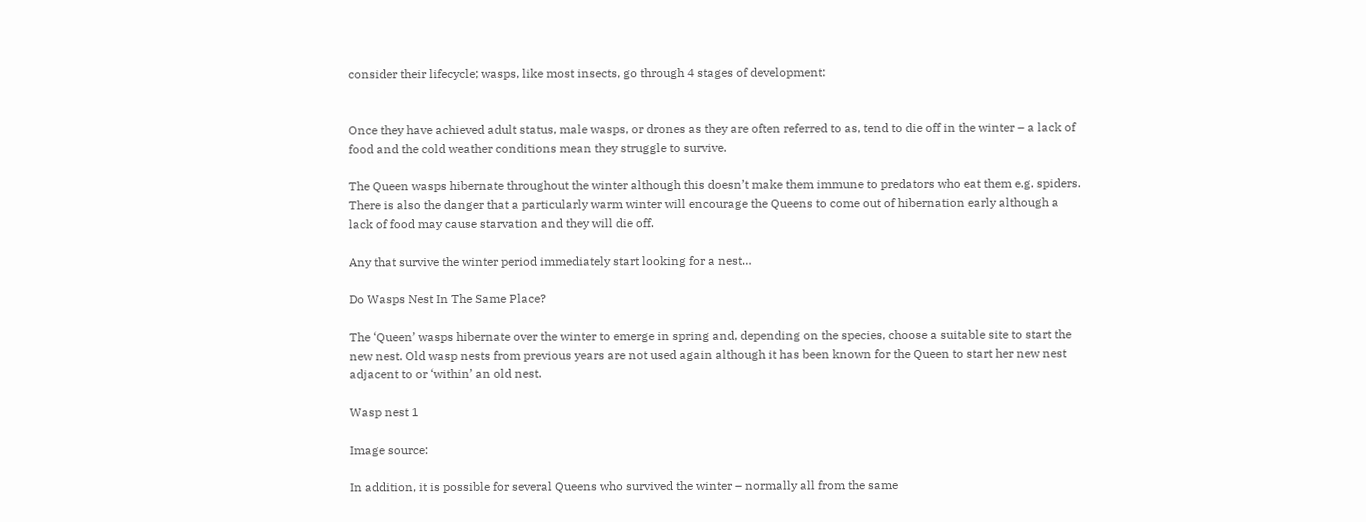consider their lifecycle; wasps, like most insects, go through 4 stages of development:


Once they have achieved adult status, male wasps, or drones as they are often referred to as, tend to die off in the winter – a lack of food and the cold weather conditions mean they struggle to survive.

The Queen wasps hibernate throughout the winter although this doesn’t make them immune to predators who eat them e.g. spiders. There is also the danger that a particularly warm winter will encourage the Queens to come out of hibernation early although a lack of food may cause starvation and they will die off.

Any that survive the winter period immediately start looking for a nest…

Do Wasps Nest In The Same Place?

The ‘Queen’ wasps hibernate over the winter to emerge in spring and, depending on the species, choose a suitable site to start the new nest. Old wasp nests from previous years are not used again although it has been known for the Queen to start her new nest adjacent to or ‘within’ an old nest.

Wasp nest 1

Image source:

In addition, it is possible for several Queens who survived the winter – normally all from the same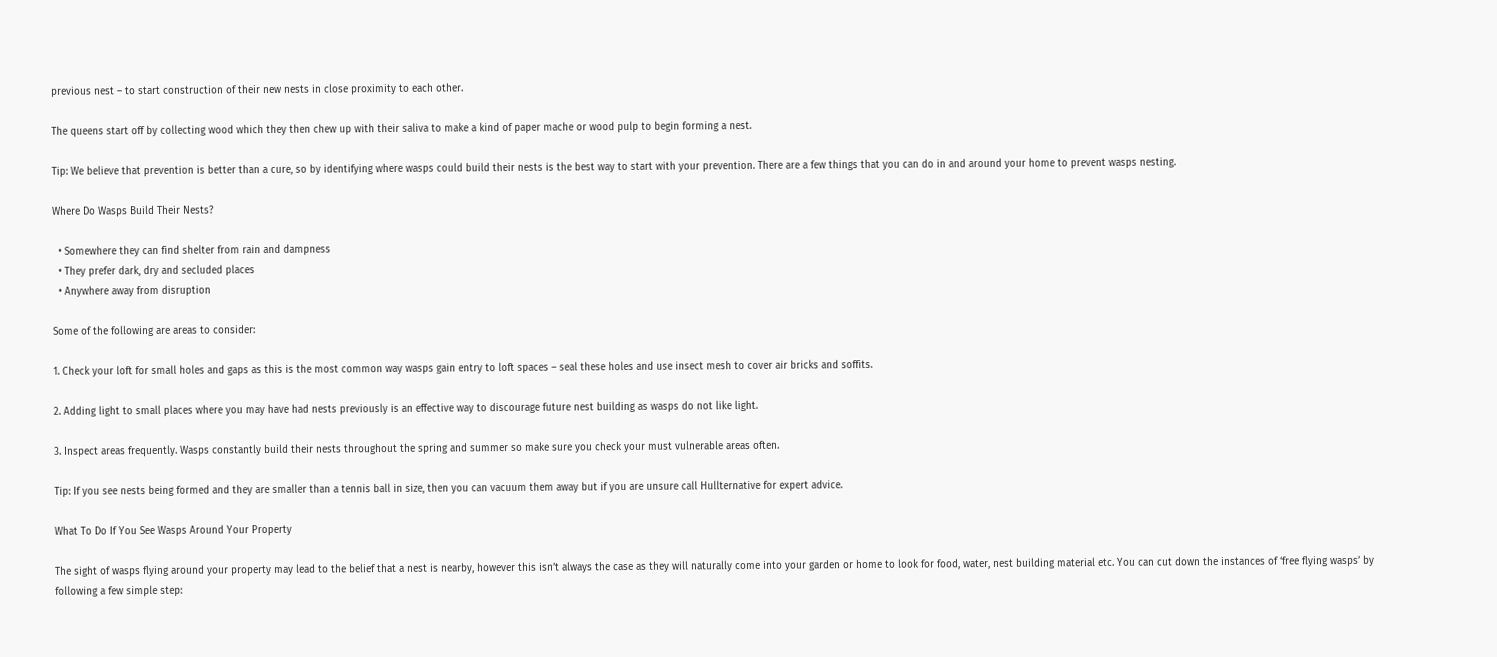previous nest – to start construction of their new nests in close proximity to each other.

The queens start off by collecting wood which they then chew up with their saliva to make a kind of paper mache or wood pulp to begin forming a nest.

Tip: We believe that prevention is better than a cure, so by identifying where wasps could build their nests is the best way to start with your prevention. There are a few things that you can do in and around your home to prevent wasps nesting.

Where Do Wasps Build Their Nests?

  • Somewhere they can find shelter from rain and dampness
  • They prefer dark, dry and secluded places
  • Anywhere away from disruption

Some of the following are areas to consider:

1. Check your loft for small holes and gaps as this is the most common way wasps gain entry to loft spaces – seal these holes and use insect mesh to cover air bricks and soffits.

2. Adding light to small places where you may have had nests previously is an effective way to discourage future nest building as wasps do not like light.

3. Inspect areas frequently. Wasps constantly build their nests throughout the spring and summer so make sure you check your must vulnerable areas often.

Tip: If you see nests being formed and they are smaller than a tennis ball in size, then you can vacuum them away but if you are unsure call Hullternative for expert advice.

What To Do If You See Wasps Around Your Property

The sight of wasps flying around your property may lead to the belief that a nest is nearby, however this isn’t always the case as they will naturally come into your garden or home to look for food, water, nest building material etc. You can cut down the instances of ‘free flying wasps’ by following a few simple step: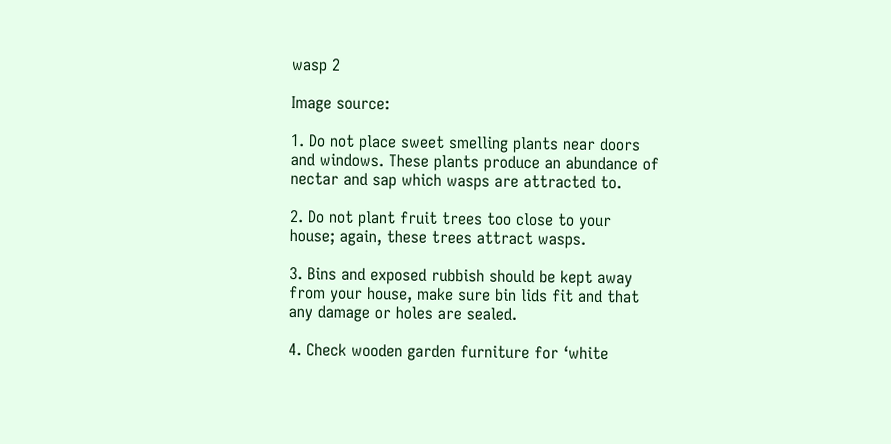wasp 2

Image source:

1. Do not place sweet smelling plants near doors and windows. These plants produce an abundance of nectar and sap which wasps are attracted to.

2. Do not plant fruit trees too close to your house; again, these trees attract wasps.

3. Bins and exposed rubbish should be kept away from your house, make sure bin lids fit and that any damage or holes are sealed.

4. Check wooden garden furniture for ‘white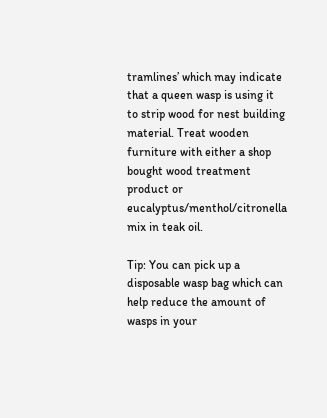tramlines’ which may indicate that a queen wasp is using it to strip wood for nest building material. Treat wooden furniture with either a shop bought wood treatment product or eucalyptus/menthol/citronella mix in teak oil.

Tip: You can pick up a disposable wasp bag which can help reduce the amount of wasps in your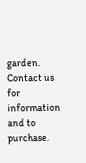garden. Contact us for information and to purchase.